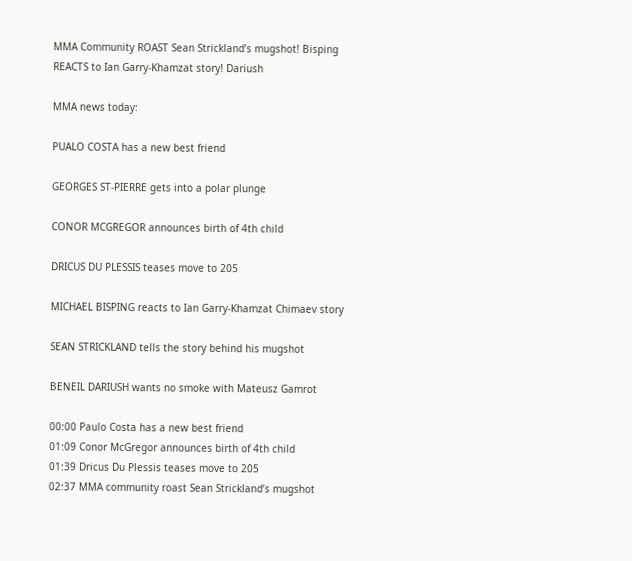MMA Community ROAST Sean Strickland’s mugshot! Bisping REACTS to Ian Garry-Khamzat story! Dariush

MMA news today:

PUALO COSTA has a new best friend

GEORGES ST-PIERRE gets into a polar plunge

CONOR MCGREGOR announces birth of 4th child

DRICUS DU PLESSIS teases move to 205

MICHAEL BISPING reacts to Ian Garry-Khamzat Chimaev story

SEAN STRICKLAND tells the story behind his mugshot

BENEIL DARIUSH wants no smoke with Mateusz Gamrot

00:00 Paulo Costa has a new best friend
01:09 Conor McGregor announces birth of 4th child
01:39 Dricus Du Plessis teases move to 205
02:37 MMA community roast Sean Strickland’s mugshot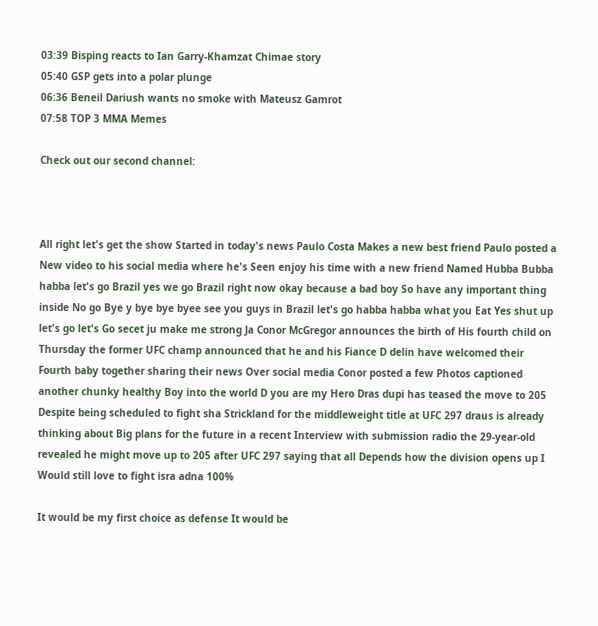03:39 Bisping reacts to Ian Garry-Khamzat Chimae story
05:40 GSP gets into a polar plunge
06:36 Beneil Dariush wants no smoke with Mateusz Gamrot
07:58 TOP 3 MMA Memes

Check out our second channel:



All right let's get the show Started in today's news Paulo Costa Makes a new best friend Paulo posted a New video to his social media where he's Seen enjoy his time with a new friend Named Hubba Bubba habba let's go Brazil yes we go Brazil right now okay because a bad boy So have any important thing inside No go Bye y bye bye byee see you guys in Brazil let's go habba habba what you Eat Yes shut up let's go let's Go secet ju make me strong Ja Conor McGregor announces the birth of His fourth child on Thursday the former UFC champ announced that he and his Fiance D delin have welcomed their Fourth baby together sharing their news Over social media Conor posted a few Photos captioned another chunky healthy Boy into the world D you are my Hero Dras dupi has teased the move to 205 Despite being scheduled to fight sha Strickland for the middleweight title at UFC 297 draus is already thinking about Big plans for the future in a recent Interview with submission radio the 29-year-old revealed he might move up to 205 after UFC 297 saying that all Depends how the division opens up I Would still love to fight isra adna 100%

It would be my first choice as defense It would be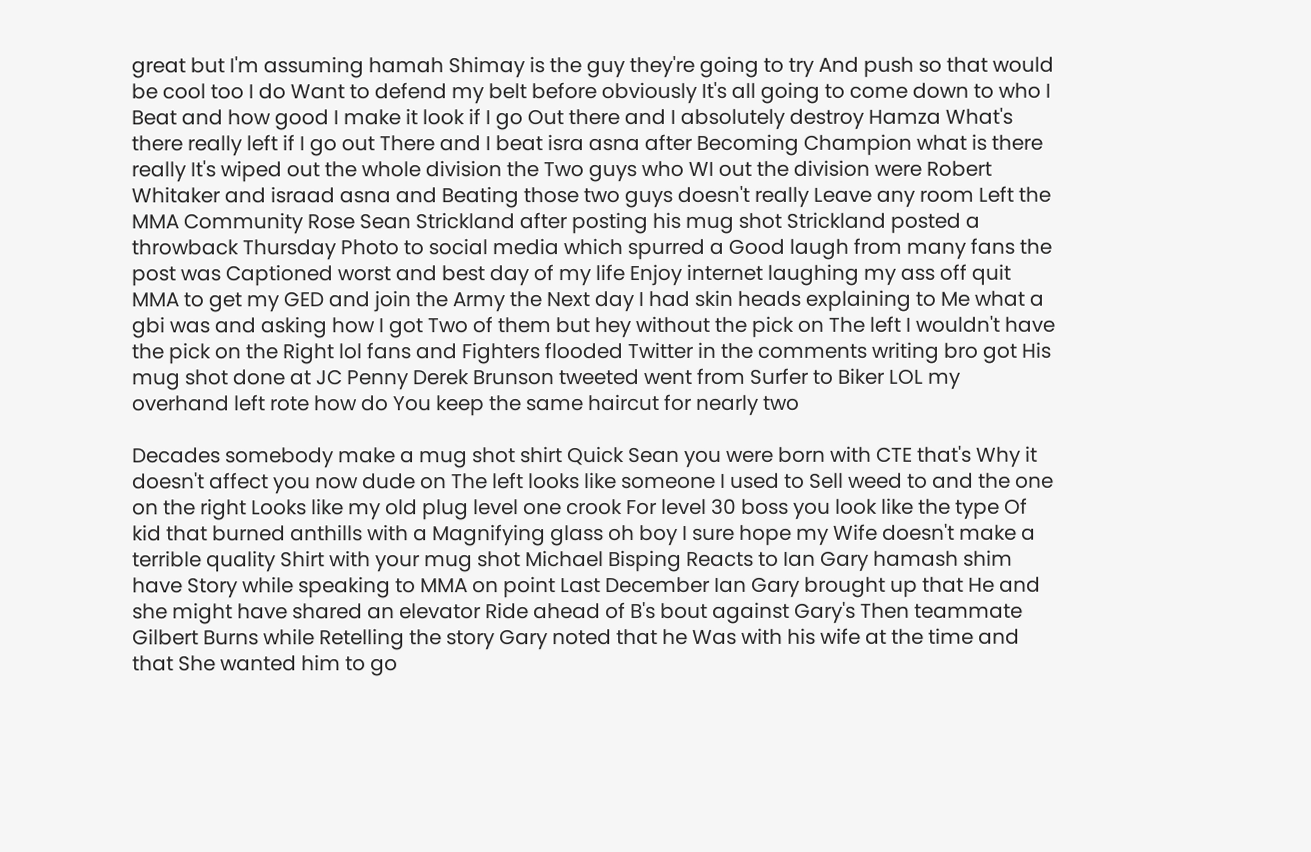great but I'm assuming hamah Shimay is the guy they're going to try And push so that would be cool too I do Want to defend my belt before obviously It's all going to come down to who I Beat and how good I make it look if I go Out there and I absolutely destroy Hamza What's there really left if I go out There and I beat isra asna after Becoming Champion what is there really It's wiped out the whole division the Two guys who WI out the division were Robert Whitaker and israad asna and Beating those two guys doesn't really Leave any room Left the MMA Community Rose Sean Strickland after posting his mug shot Strickland posted a throwback Thursday Photo to social media which spurred a Good laugh from many fans the post was Captioned worst and best day of my life Enjoy internet laughing my ass off quit MMA to get my GED and join the Army the Next day I had skin heads explaining to Me what a gbi was and asking how I got Two of them but hey without the pick on The left I wouldn't have the pick on the Right lol fans and Fighters flooded Twitter in the comments writing bro got His mug shot done at JC Penny Derek Brunson tweeted went from Surfer to Biker LOL my overhand left rote how do You keep the same haircut for nearly two

Decades somebody make a mug shot shirt Quick Sean you were born with CTE that's Why it doesn't affect you now dude on The left looks like someone I used to Sell weed to and the one on the right Looks like my old plug level one crook For level 30 boss you look like the type Of kid that burned anthills with a Magnifying glass oh boy I sure hope my Wife doesn't make a terrible quality Shirt with your mug shot Michael Bisping Reacts to Ian Gary hamash shim have Story while speaking to MMA on point Last December Ian Gary brought up that He and she might have shared an elevator Ride ahead of B's bout against Gary's Then teammate Gilbert Burns while Retelling the story Gary noted that he Was with his wife at the time and that She wanted him to go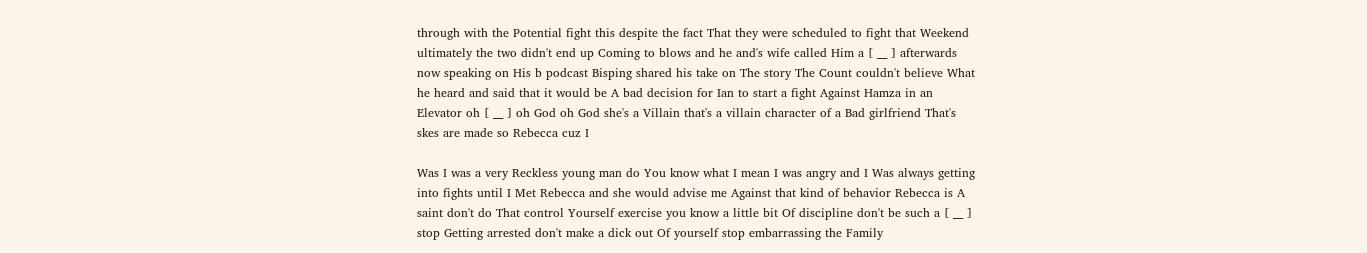through with the Potential fight this despite the fact That they were scheduled to fight that Weekend ultimately the two didn't end up Coming to blows and he and's wife called Him a [ __ ] afterwards now speaking on His b podcast Bisping shared his take on The story The Count couldn't believe What he heard and said that it would be A bad decision for Ian to start a fight Against Hamza in an Elevator oh [ __ ] oh God oh God she's a Villain that's a villain character of a Bad girlfriend That's skes are made so Rebecca cuz I

Was I was a very Reckless young man do You know what I mean I was angry and I Was always getting into fights until I Met Rebecca and she would advise me Against that kind of behavior Rebecca is A saint don't do That control Yourself exercise you know a little bit Of discipline don't be such a [ __ ] stop Getting arrested don't make a dick out Of yourself stop embarrassing the Family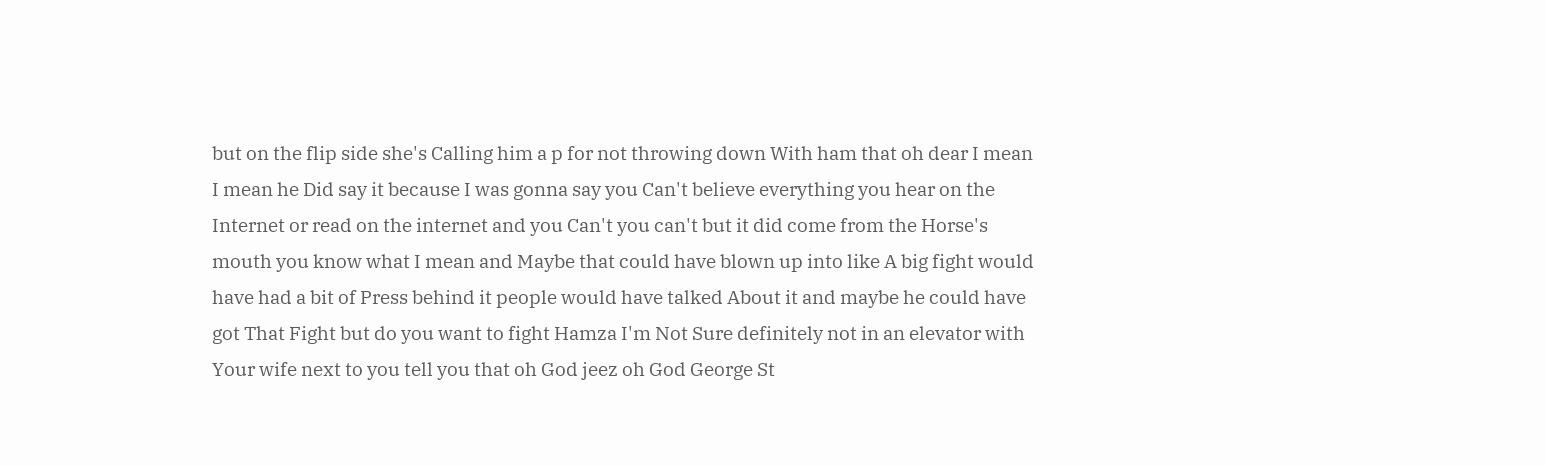but on the flip side she's Calling him a p for not throwing down With ham that oh dear I mean I mean he Did say it because I was gonna say you Can't believe everything you hear on the Internet or read on the internet and you Can't you can't but it did come from the Horse's mouth you know what I mean and Maybe that could have blown up into like A big fight would have had a bit of Press behind it people would have talked About it and maybe he could have got That Fight but do you want to fight Hamza I'm Not Sure definitely not in an elevator with Your wife next to you tell you that oh God jeez oh God George St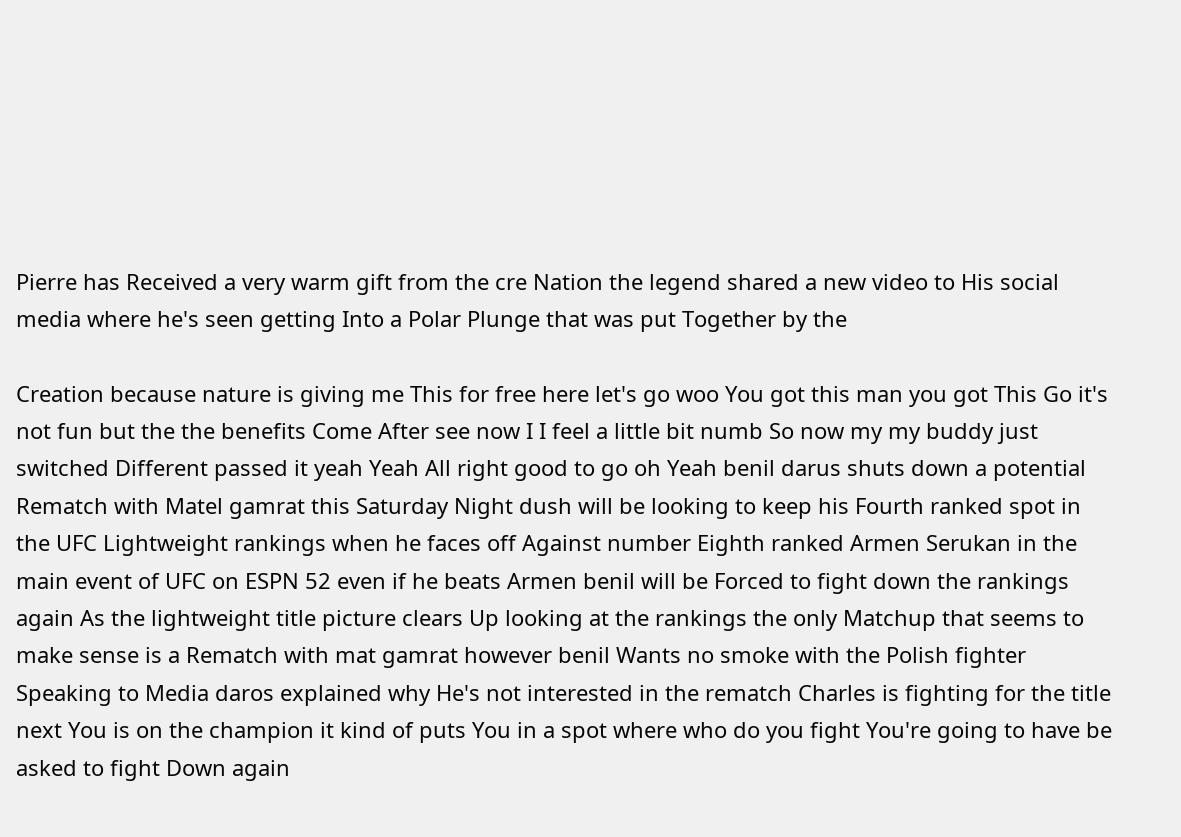Pierre has Received a very warm gift from the cre Nation the legend shared a new video to His social media where he's seen getting Into a Polar Plunge that was put Together by the

Creation because nature is giving me This for free here let's go woo You got this man you got This Go it's not fun but the the benefits Come After see now I I feel a little bit numb So now my my buddy just switched Different passed it yeah Yeah All right good to go oh Yeah benil darus shuts down a potential Rematch with Matel gamrat this Saturday Night dush will be looking to keep his Fourth ranked spot in the UFC Lightweight rankings when he faces off Against number Eighth ranked Armen Serukan in the main event of UFC on ESPN 52 even if he beats Armen benil will be Forced to fight down the rankings again As the lightweight title picture clears Up looking at the rankings the only Matchup that seems to make sense is a Rematch with mat gamrat however benil Wants no smoke with the Polish fighter Speaking to Media daros explained why He's not interested in the rematch Charles is fighting for the title next You is on the champion it kind of puts You in a spot where who do you fight You're going to have be asked to fight Down again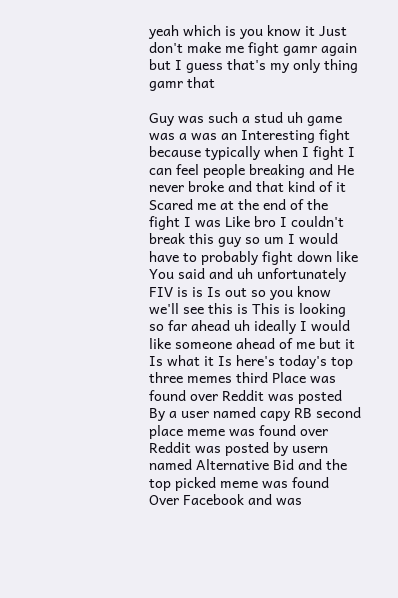yeah which is you know it Just don't make me fight gamr again but I guess that's my only thing gamr that

Guy was such a stud uh game was a was an Interesting fight because typically when I fight I can feel people breaking and He never broke and that kind of it Scared me at the end of the fight I was Like bro I couldn't break this guy so um I would have to probably fight down like You said and uh unfortunately FIV is is Is out so you know we'll see this is This is looking so far ahead uh ideally I would like someone ahead of me but it Is what it Is here's today's top three memes third Place was found over Reddit was posted By a user named capy RB second place meme was found over Reddit was posted by usern named Alternative Bid and the top picked meme was found Over Facebook and was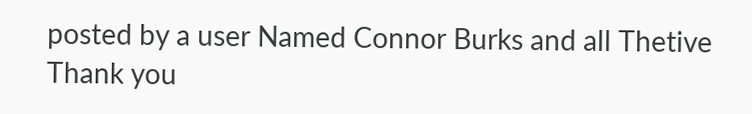posted by a user Named Connor Burks and all Thetive Thank you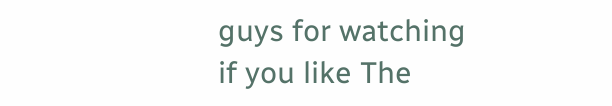guys for watching if you like The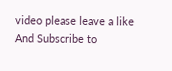video please leave a like And Subscribe to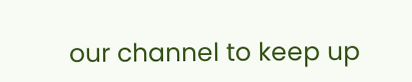our channel to keep up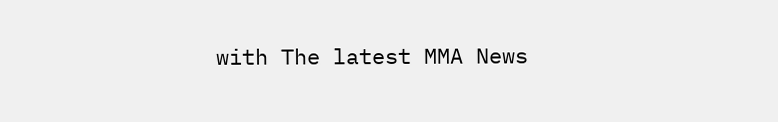with The latest MMA News